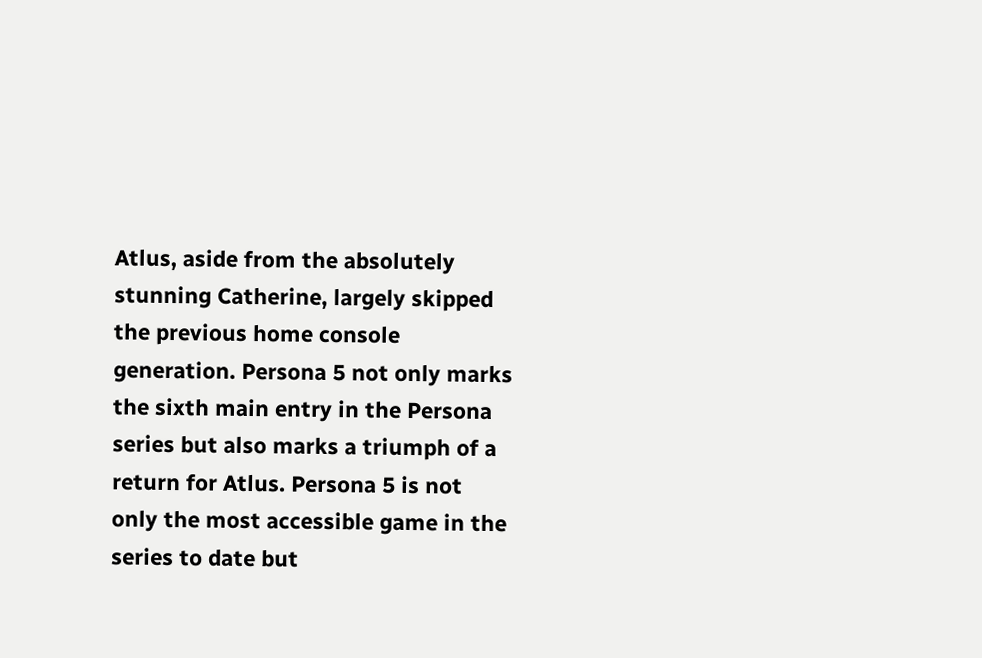Atlus, aside from the absolutely stunning Catherine, largely skipped the previous home console generation. Persona 5 not only marks the sixth main entry in the Persona series but also marks a triumph of a return for Atlus. Persona 5 is not only the most accessible game in the series to date but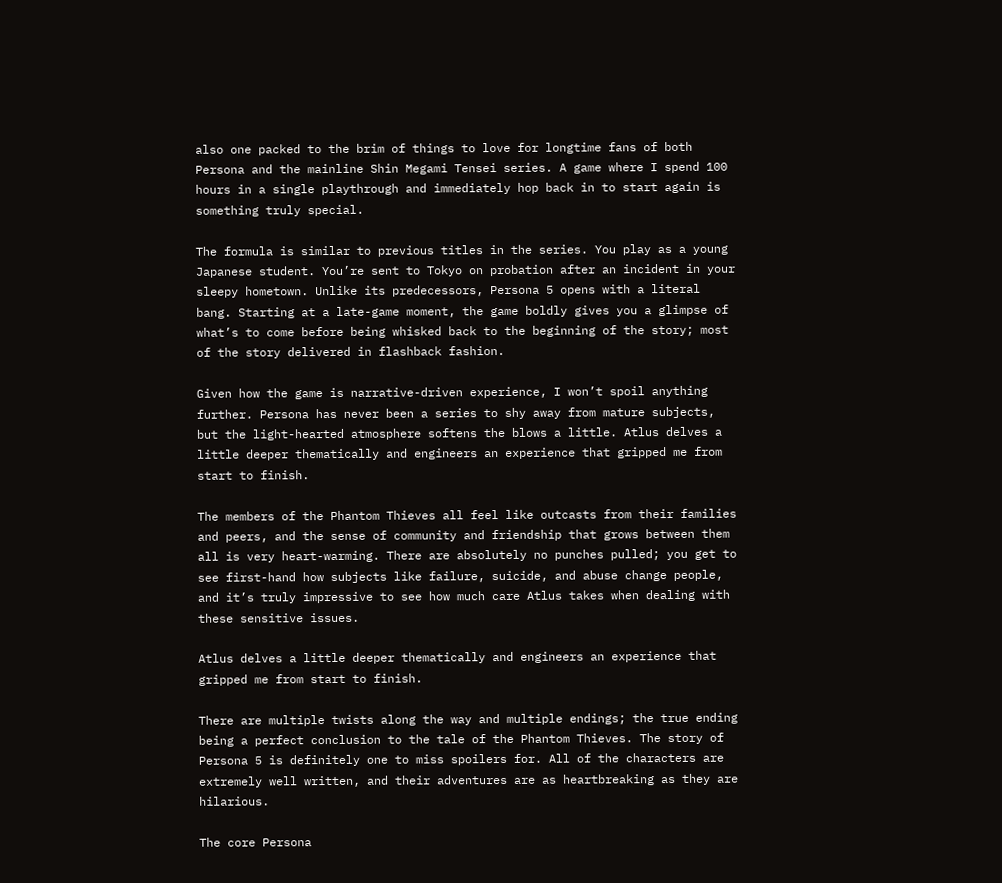also one packed to the brim of things to love for longtime fans of both Persona and the mainline Shin Megami Tensei series. A game where I spend 100 hours in a single playthrough and immediately hop back in to start again is something truly special.

The formula is similar to previous titles in the series. You play as a young Japanese student. You’re sent to Tokyo on probation after an incident in your sleepy hometown. Unlike its predecessors, Persona 5 opens with a literal bang. Starting at a late-game moment, the game boldly gives you a glimpse of what’s to come before being whisked back to the beginning of the story; most of the story delivered in flashback fashion.

Given how the game is narrative-driven experience, I won’t spoil anything further. Persona has never been a series to shy away from mature subjects, but the light-hearted atmosphere softens the blows a little. Atlus delves a little deeper thematically and engineers an experience that gripped me from start to finish.

The members of the Phantom Thieves all feel like outcasts from their families and peers, and the sense of community and friendship that grows between them all is very heart-warming. There are absolutely no punches pulled; you get to see first-hand how subjects like failure, suicide, and abuse change people, and it’s truly impressive to see how much care Atlus takes when dealing with these sensitive issues.

Atlus delves a little deeper thematically and engineers an experience that gripped me from start to finish.

There are multiple twists along the way and multiple endings; the true ending being a perfect conclusion to the tale of the Phantom Thieves. The story of Persona 5 is definitely one to miss spoilers for. All of the characters are extremely well written, and their adventures are as heartbreaking as they are hilarious.

The core Persona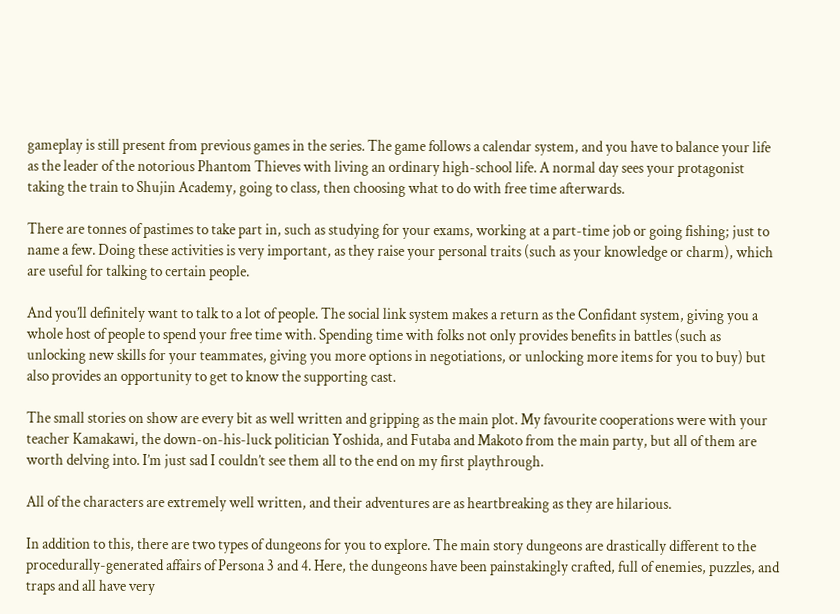gameplay is still present from previous games in the series. The game follows a calendar system, and you have to balance your life as the leader of the notorious Phantom Thieves with living an ordinary high-school life. A normal day sees your protagonist taking the train to Shujin Academy, going to class, then choosing what to do with free time afterwards.

There are tonnes of pastimes to take part in, such as studying for your exams, working at a part-time job or going fishing; just to name a few. Doing these activities is very important, as they raise your personal traits (such as your knowledge or charm), which are useful for talking to certain people.

And you’ll definitely want to talk to a lot of people. The social link system makes a return as the Confidant system, giving you a whole host of people to spend your free time with. Spending time with folks not only provides benefits in battles (such as unlocking new skills for your teammates, giving you more options in negotiations, or unlocking more items for you to buy) but also provides an opportunity to get to know the supporting cast.

The small stories on show are every bit as well written and gripping as the main plot. My favourite cooperations were with your teacher Kamakawi, the down-on-his-luck politician Yoshida, and Futaba and Makoto from the main party, but all of them are worth delving into. I’m just sad I couldn’t see them all to the end on my first playthrough.

All of the characters are extremely well written, and their adventures are as heartbreaking as they are hilarious.

In addition to this, there are two types of dungeons for you to explore. The main story dungeons are drastically different to the procedurally-generated affairs of Persona 3 and 4. Here, the dungeons have been painstakingly crafted, full of enemies, puzzles, and traps and all have very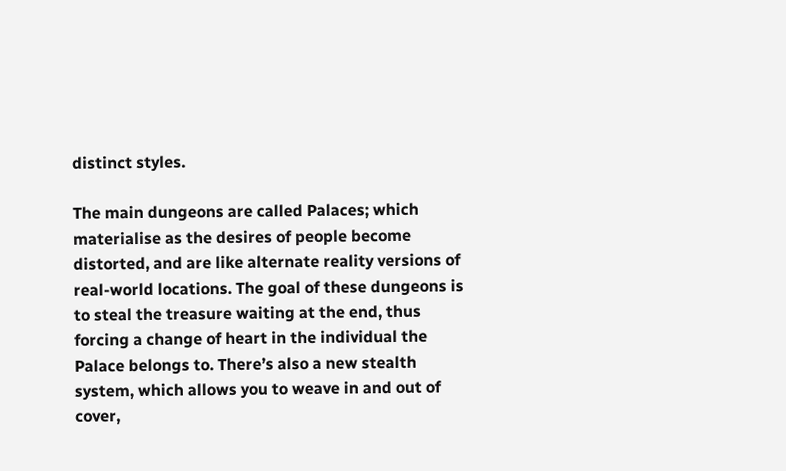distinct styles.

The main dungeons are called Palaces; which materialise as the desires of people become distorted, and are like alternate reality versions of real-world locations. The goal of these dungeons is to steal the treasure waiting at the end, thus forcing a change of heart in the individual the Palace belongs to. There’s also a new stealth system, which allows you to weave in and out of cover,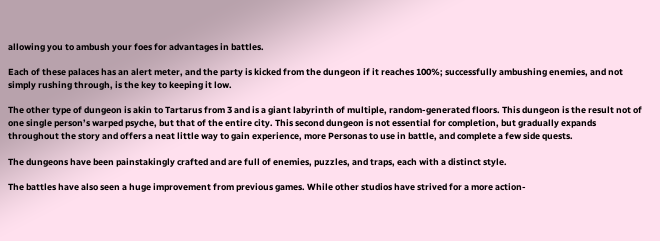allowing you to ambush your foes for advantages in battles.

Each of these palaces has an alert meter, and the party is kicked from the dungeon if it reaches 100%; successfully ambushing enemies, and not simply rushing through, is the key to keeping it low.

The other type of dungeon is akin to Tartarus from 3 and is a giant labyrinth of multiple, random-generated floors. This dungeon is the result not of one single person’s warped psyche, but that of the entire city. This second dungeon is not essential for completion, but gradually expands throughout the story and offers a neat little way to gain experience, more Personas to use in battle, and complete a few side quests.

The dungeons have been painstakingly crafted and are full of enemies, puzzles, and traps, each with a distinct style.

The battles have also seen a huge improvement from previous games. While other studios have strived for a more action-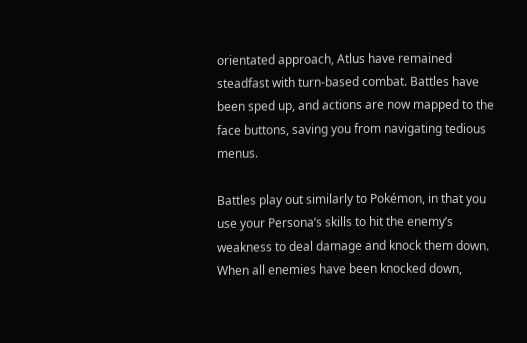orientated approach, Atlus have remained steadfast with turn-based combat. Battles have been sped up, and actions are now mapped to the face buttons, saving you from navigating tedious menus.

Battles play out similarly to Pokémon, in that you use your Persona’s skills to hit the enemy’s weakness to deal damage and knock them down. When all enemies have been knocked down,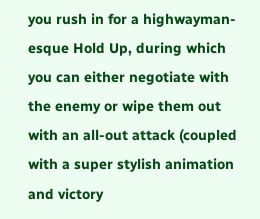you rush in for a highwayman-esque Hold Up, during which you can either negotiate with the enemy or wipe them out with an all-out attack (coupled with a super stylish animation and victory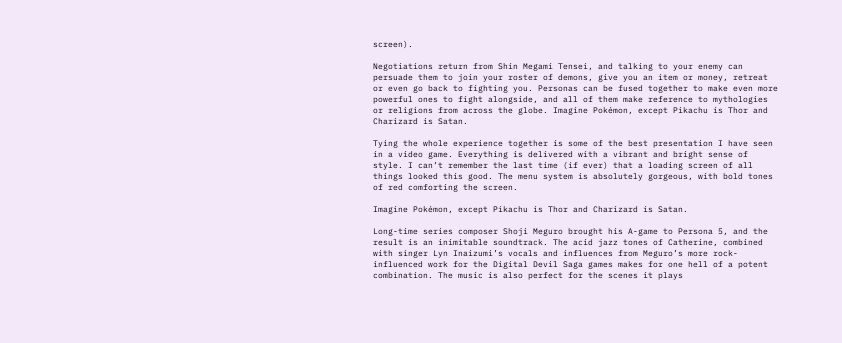screen).

Negotiations return from Shin Megami Tensei, and talking to your enemy can persuade them to join your roster of demons, give you an item or money, retreat or even go back to fighting you. Personas can be fused together to make even more powerful ones to fight alongside, and all of them make reference to mythologies or religions from across the globe. Imagine Pokémon, except Pikachu is Thor and Charizard is Satan.

Tying the whole experience together is some of the best presentation I have seen in a video game. Everything is delivered with a vibrant and bright sense of style. I can’t remember the last time (if ever) that a loading screen of all things looked this good. The menu system is absolutely gorgeous, with bold tones of red comforting the screen.

Imagine Pokémon, except Pikachu is Thor and Charizard is Satan.

Long-time series composer Shoji Meguro brought his A-game to Persona 5, and the result is an inimitable soundtrack. The acid jazz tones of Catherine, combined with singer Lyn Inaizumi’s vocals and influences from Meguro’s more rock-influenced work for the Digital Devil Saga games makes for one hell of a potent combination. The music is also perfect for the scenes it plays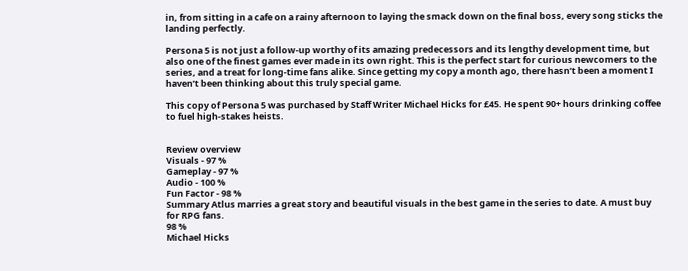in, from sitting in a cafe on a rainy afternoon to laying the smack down on the final boss, every song sticks the landing perfectly.

Persona 5 is not just a follow-up worthy of its amazing predecessors and its lengthy development time, but also one of the finest games ever made in its own right. This is the perfect start for curious newcomers to the series, and a treat for long-time fans alike. Since getting my copy a month ago, there hasn’t been a moment I haven’t been thinking about this truly special game.

This copy of Persona 5 was purchased by Staff Writer Michael Hicks for £45. He spent 90+ hours drinking coffee to fuel high-stakes heists.


Review overview
Visuals - 97 %
Gameplay - 97 %
Audio - 100 %
Fun Factor - 98 %
Summary Atlus marries a great story and beautiful visuals in the best game in the series to date. A must buy for RPG fans.
98 %
Michael Hicks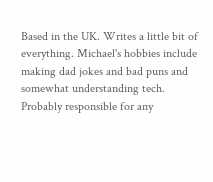Based in the UK. Writes a little bit of everything. Michael's hobbies include making dad jokes and bad puns and somewhat understanding tech. Probably responsible for any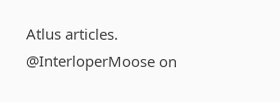Atlus articles. @InterloperMoose on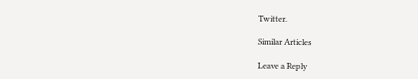Twitter.

Similar Articles

Leave a Reply